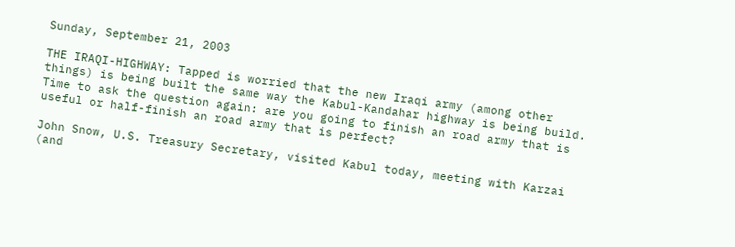Sunday, September 21, 2003

THE IRAQI-HIGHWAY: Tapped is worried that the new Iraqi army (among other things) is being built the same way the Kabul-Kandahar highway is being build. Time to ask the question again: are you going to finish an road army that is useful or half-finish an road army that is perfect?

John Snow, U.S. Treasury Secretary, visited Kabul today, meeting with Karzai (and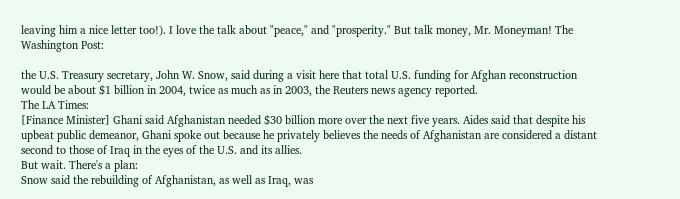leaving him a nice letter too!). I love the talk about "peace," and "prosperity." But talk money, Mr. Moneyman! The Washington Post:

the U.S. Treasury secretary, John W. Snow, said during a visit here that total U.S. funding for Afghan reconstruction would be about $1 billion in 2004, twice as much as in 2003, the Reuters news agency reported.
The LA Times:
[Finance Minister] Ghani said Afghanistan needed $30 billion more over the next five years. Aides said that despite his upbeat public demeanor, Ghani spoke out because he privately believes the needs of Afghanistan are considered a distant second to those of Iraq in the eyes of the U.S. and its allies.
But wait. There's a plan:
Snow said the rebuilding of Afghanistan, as well as Iraq, was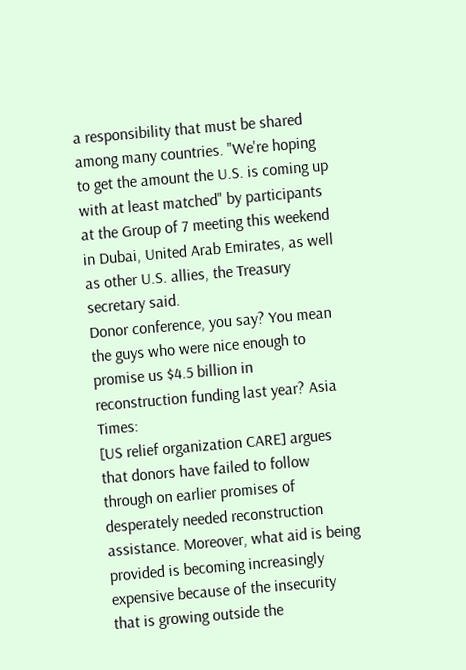a responsibility that must be shared among many countries. "We're hoping to get the amount the U.S. is coming up with at least matched" by participants at the Group of 7 meeting this weekend in Dubai, United Arab Emirates, as well as other U.S. allies, the Treasury secretary said.
Donor conference, you say? You mean the guys who were nice enough to promise us $4.5 billion in reconstruction funding last year? Asia Times:
[US relief organization CARE] argues that donors have failed to follow through on earlier promises of desperately needed reconstruction assistance. Moreover, what aid is being provided is becoming increasingly expensive because of the insecurity that is growing outside the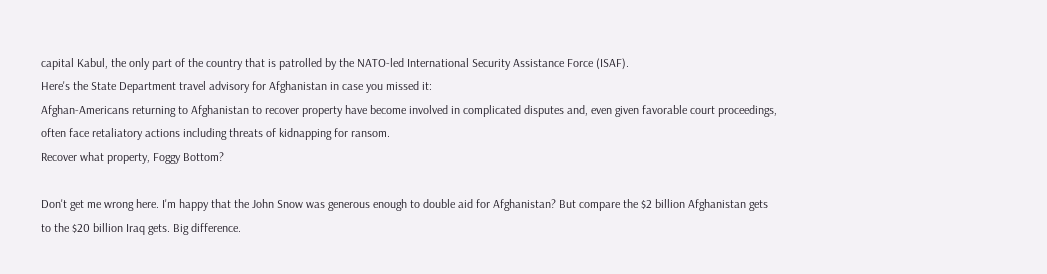capital Kabul, the only part of the country that is patrolled by the NATO-led International Security Assistance Force (ISAF).
Here's the State Department travel advisory for Afghanistan in case you missed it:
Afghan-Americans returning to Afghanistan to recover property have become involved in complicated disputes and, even given favorable court proceedings, often face retaliatory actions including threats of kidnapping for ransom.
Recover what property, Foggy Bottom?

Don't get me wrong here. I'm happy that the John Snow was generous enough to double aid for Afghanistan? But compare the $2 billion Afghanistan gets to the $20 billion Iraq gets. Big difference.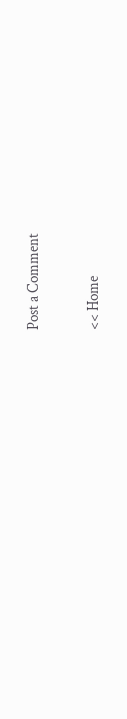Post a Comment

<< Home